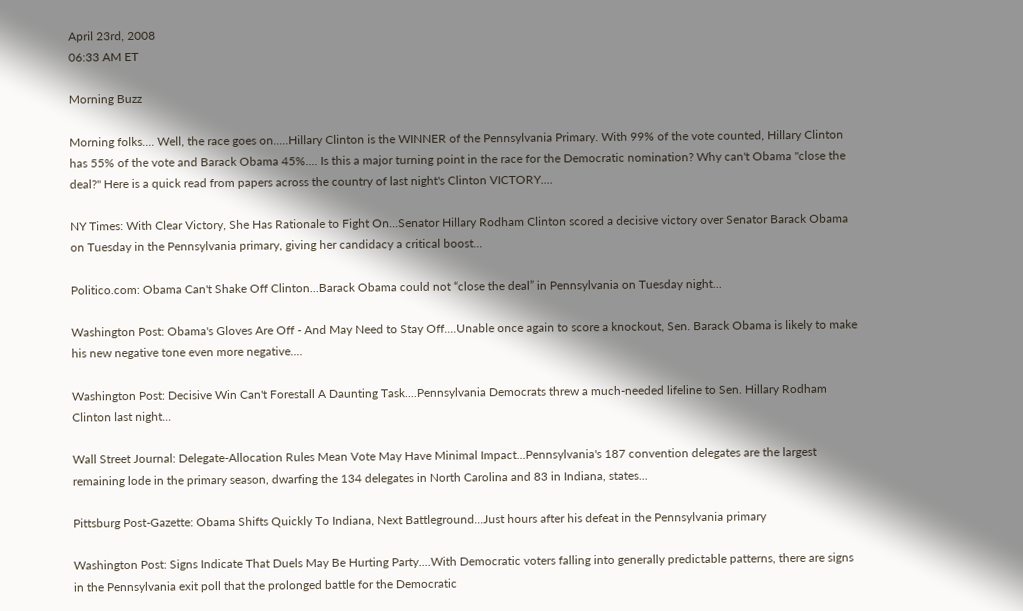April 23rd, 2008
06:33 AM ET

Morning Buzz

Morning folks.... Well, the race goes on.....Hillary Clinton is the WINNER of the Pennsylvania Primary. With 99% of the vote counted, Hillary Clinton has 55% of the vote and Barack Obama 45%.... Is this a major turning point in the race for the Democratic nomination? Why can't Obama "close the deal?" Here is a quick read from papers across the country of last night's Clinton VICTORY....

NY Times: With Clear Victory, She Has Rationale to Fight On...Senator Hillary Rodham Clinton scored a decisive victory over Senator Barack Obama on Tuesday in the Pennsylvania primary, giving her candidacy a critical boost...

Politico.com: Obama Can't Shake Off Clinton...Barack Obama could not “close the deal” in Pennsylvania on Tuesday night...

Washington Post: Obama's Gloves Are Off - And May Need to Stay Off....Unable once again to score a knockout, Sen. Barack Obama is likely to make his new negative tone even more negative....

Washington Post: Decisive Win Can't Forestall A Daunting Task....Pennsylvania Democrats threw a much-needed lifeline to Sen. Hillary Rodham Clinton last night...

Wall Street Journal: Delegate-Allocation Rules Mean Vote May Have Minimal Impact...Pennsylvania's 187 convention delegates are the largest remaining lode in the primary season, dwarfing the 134 delegates in North Carolina and 83 in Indiana, states...

Pittsburg Post-Gazette: Obama Shifts Quickly To Indiana, Next Battleground...Just hours after his defeat in the Pennsylvania primary

Washington Post: Signs Indicate That Duels May Be Hurting Party....With Democratic voters falling into generally predictable patterns, there are signs in the Pennsylvania exit poll that the prolonged battle for the Democratic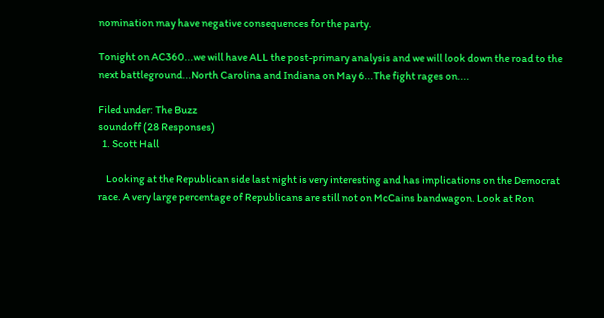nomination may have negative consequences for the party.

Tonight on AC360...we will have ALL the post-primary analysis and we will look down the road to the next battleground...North Carolina and Indiana on May 6...The fight rages on....

Filed under: The Buzz
soundoff (28 Responses)
  1. Scott Hall

    Looking at the Republican side last night is very interesting and has implications on the Democrat race. A very large percentage of Republicans are still not on McCains bandwagon. Look at Ron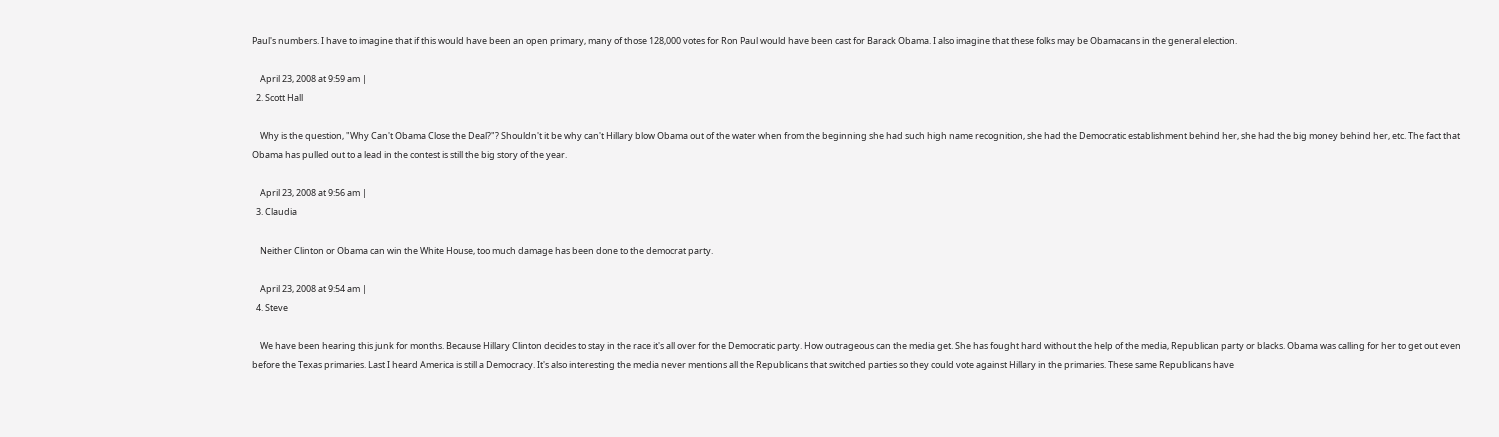Paul's numbers. I have to imagine that if this would have been an open primary, many of those 128,000 votes for Ron Paul would have been cast for Barack Obama. I also imagine that these folks may be Obamacans in the general election.

    April 23, 2008 at 9:59 am |
  2. Scott Hall

    Why is the question, "Why Can't Obama Close the Deal?"? Shouldn't it be why can't Hillary blow Obama out of the water when from the beginning she had such high name recognition, she had the Democratic establishment behind her, she had the big money behind her, etc. The fact that Obama has pulled out to a lead in the contest is still the big story of the year.

    April 23, 2008 at 9:56 am |
  3. Claudia

    Neither Clinton or Obama can win the White House, too much damage has been done to the democrat party.

    April 23, 2008 at 9:54 am |
  4. Steve

    We have been hearing this junk for months. Because Hillary Clinton decides to stay in the race it's all over for the Democratic party. How outrageous can the media get. She has fought hard without the help of the media, Republican party or blacks. Obama was calling for her to get out even before the Texas primaries. Last I heard America is still a Democracy. It's also interesting the media never mentions all the Republicans that switched parties so they could vote against Hillary in the primaries. These same Republicans have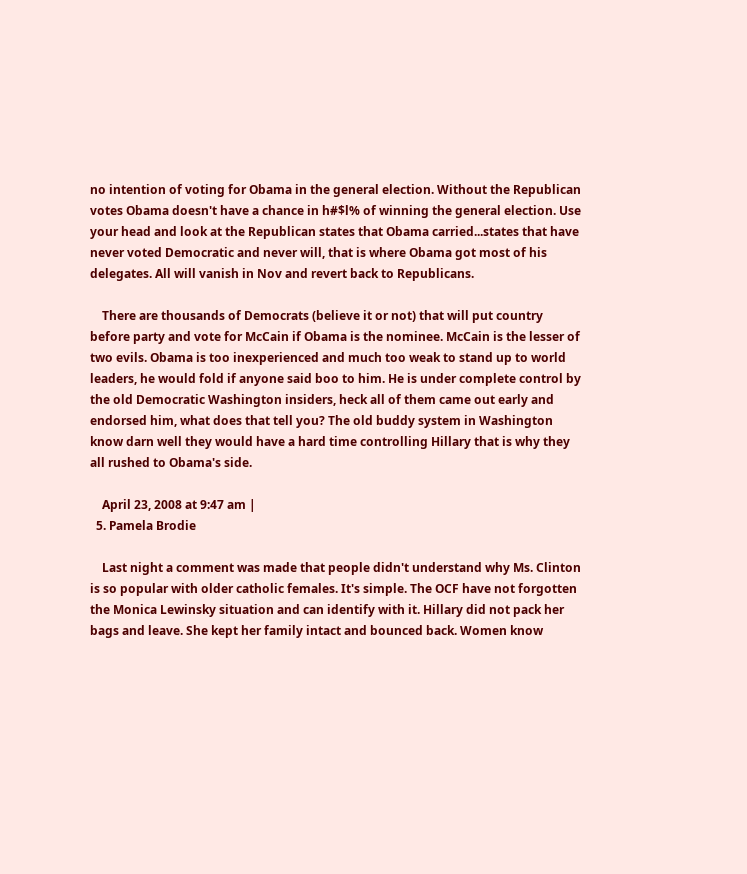no intention of voting for Obama in the general election. Without the Republican votes Obama doesn't have a chance in h#$l% of winning the general election. Use your head and look at the Republican states that Obama carried...states that have never voted Democratic and never will, that is where Obama got most of his delegates. All will vanish in Nov and revert back to Republicans.

    There are thousands of Democrats (believe it or not) that will put country before party and vote for McCain if Obama is the nominee. McCain is the lesser of two evils. Obama is too inexperienced and much too weak to stand up to world leaders, he would fold if anyone said boo to him. He is under complete control by the old Democratic Washington insiders, heck all of them came out early and endorsed him, what does that tell you? The old buddy system in Washington know darn well they would have a hard time controlling Hillary that is why they all rushed to Obama's side.

    April 23, 2008 at 9:47 am |
  5. Pamela Brodie

    Last night a comment was made that people didn't understand why Ms. Clinton is so popular with older catholic females. It's simple. The OCF have not forgotten the Monica Lewinsky situation and can identify with it. Hillary did not pack her bags and leave. She kept her family intact and bounced back. Women know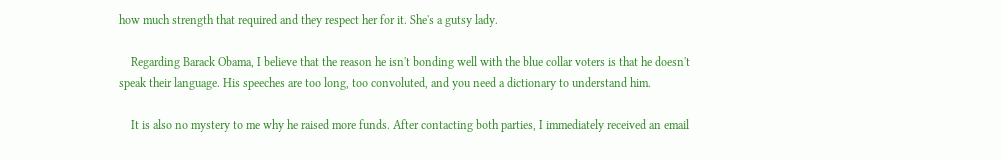how much strength that required and they respect her for it. She's a gutsy lady.

    Regarding Barack Obama, I believe that the reason he isn't bonding well with the blue collar voters is that he doesn't speak their language. His speeches are too long, too convoluted, and you need a dictionary to understand him.

    It is also no mystery to me why he raised more funds. After contacting both parties, I immediately received an email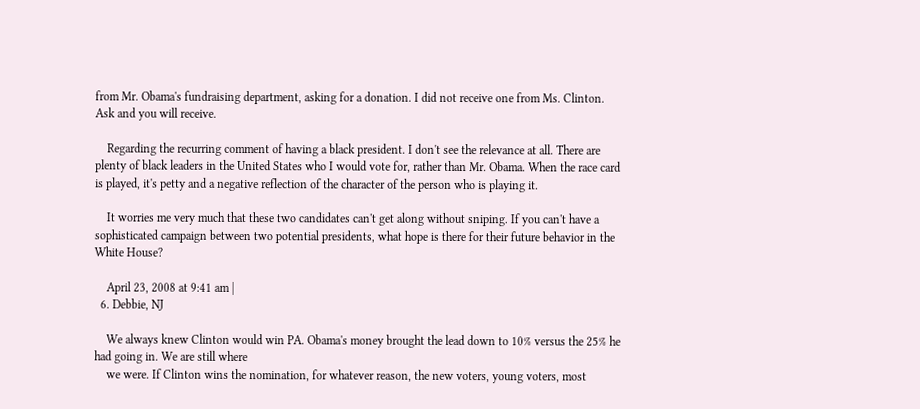from Mr. Obama's fundraising department, asking for a donation. I did not receive one from Ms. Clinton. Ask and you will receive.

    Regarding the recurring comment of having a black president. I don't see the relevance at all. There are plenty of black leaders in the United States who I would vote for, rather than Mr. Obama. When the race card is played, it's petty and a negative reflection of the character of the person who is playing it.

    It worries me very much that these two candidates can't get along without sniping. If you can't have a sophisticated campaign between two potential presidents, what hope is there for their future behavior in the White House?

    April 23, 2008 at 9:41 am |
  6. Debbie, NJ

    We always knew Clinton would win PA. Obama's money brought the lead down to 10% versus the 25% he had going in. We are still where
    we were. If Clinton wins the nomination, for whatever reason, the new voters, young voters, most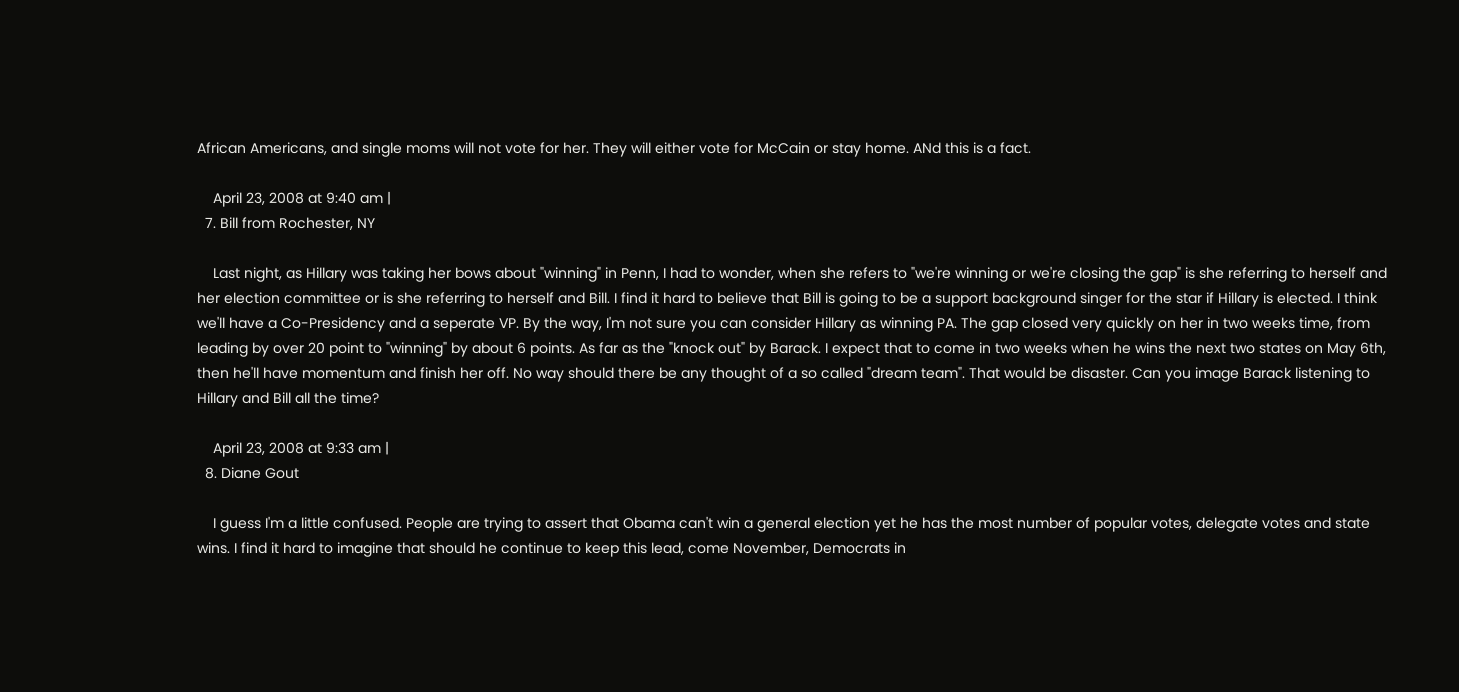African Americans, and single moms will not vote for her. They will either vote for McCain or stay home. ANd this is a fact.

    April 23, 2008 at 9:40 am |
  7. Bill from Rochester, NY

    Last night, as Hillary was taking her bows about "winning" in Penn, I had to wonder, when she refers to "we're winning or we're closing the gap" is she referring to herself and her election committee or is she referring to herself and Bill. I find it hard to believe that Bill is going to be a support background singer for the star if Hillary is elected. I think we'll have a Co-Presidency and a seperate VP. By the way, I'm not sure you can consider Hillary as winning PA. The gap closed very quickly on her in two weeks time, from leading by over 20 point to "winning" by about 6 points. As far as the "knock out" by Barack. I expect that to come in two weeks when he wins the next two states on May 6th, then he'll have momentum and finish her off. No way should there be any thought of a so called "dream team". That would be disaster. Can you image Barack listening to Hillary and Bill all the time?

    April 23, 2008 at 9:33 am |
  8. Diane Gout

    I guess I'm a little confused. People are trying to assert that Obama can't win a general election yet he has the most number of popular votes, delegate votes and state wins. I find it hard to imagine that should he continue to keep this lead, come November, Democrats in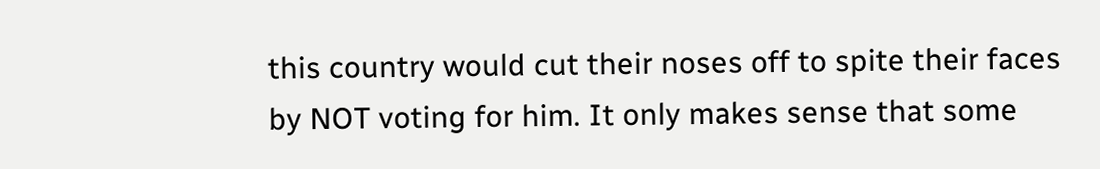this country would cut their noses off to spite their faces by NOT voting for him. It only makes sense that some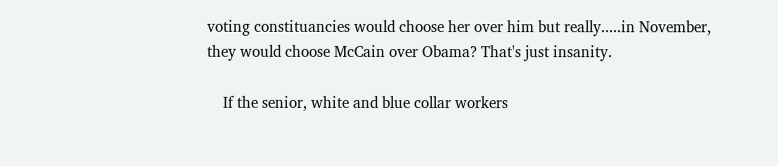voting constituancies would choose her over him but really.....in November, they would choose McCain over Obama? That's just insanity.

    If the senior, white and blue collar workers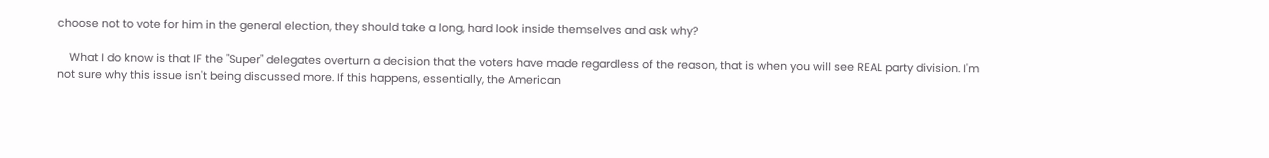choose not to vote for him in the general election, they should take a long, hard look inside themselves and ask why?

    What I do know is that IF the "Super" delegates overturn a decision that the voters have made regardless of the reason, that is when you will see REAL party division. I'm not sure why this issue isn't being discussed more. If this happens, essentially, the American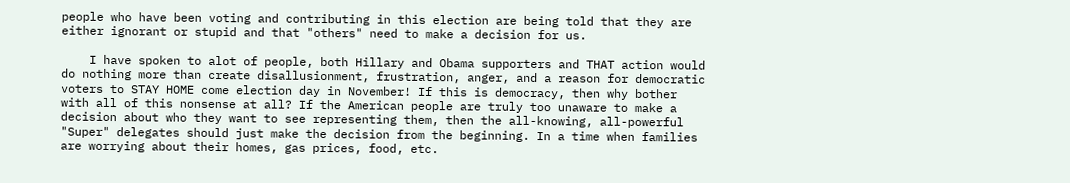people who have been voting and contributing in this election are being told that they are either ignorant or stupid and that "others" need to make a decision for us.

    I have spoken to alot of people, both Hillary and Obama supporters and THAT action would do nothing more than create disallusionment, frustration, anger, and a reason for democratic voters to STAY HOME come election day in November! If this is democracy, then why bother with all of this nonsense at all? If the American people are truly too unaware to make a decision about who they want to see representing them, then the all-knowing, all-powerful "Super" delegates should just make the decision from the beginning. In a time when families are worrying about their homes, gas prices, food, etc.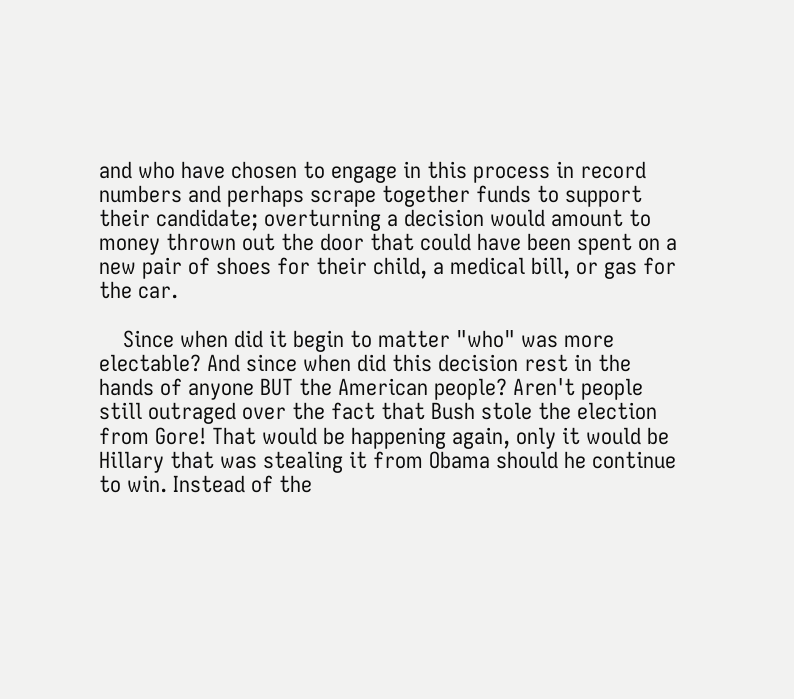and who have chosen to engage in this process in record numbers and perhaps scrape together funds to support their candidate; overturning a decision would amount to money thrown out the door that could have been spent on a new pair of shoes for their child, a medical bill, or gas for the car.

    Since when did it begin to matter "who" was more electable? And since when did this decision rest in the hands of anyone BUT the American people? Aren't people still outraged over the fact that Bush stole the election from Gore! That would be happening again, only it would be Hillary that was stealing it from Obama should he continue to win. Instead of the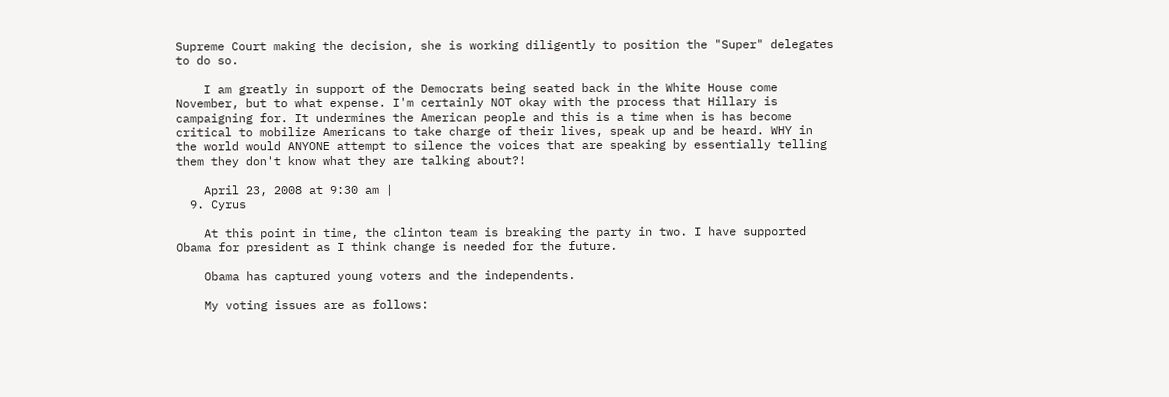Supreme Court making the decision, she is working diligently to position the "Super" delegates to do so.

    I am greatly in support of the Democrats being seated back in the White House come November, but to what expense. I'm certainly NOT okay with the process that Hillary is campaigning for. It undermines the American people and this is a time when is has become critical to mobilize Americans to take charge of their lives, speak up and be heard. WHY in the world would ANYONE attempt to silence the voices that are speaking by essentially telling them they don't know what they are talking about?!

    April 23, 2008 at 9:30 am |
  9. Cyrus

    At this point in time, the clinton team is breaking the party in two. I have supported Obama for president as I think change is needed for the future.

    Obama has captured young voters and the independents.

    My voting issues are as follows: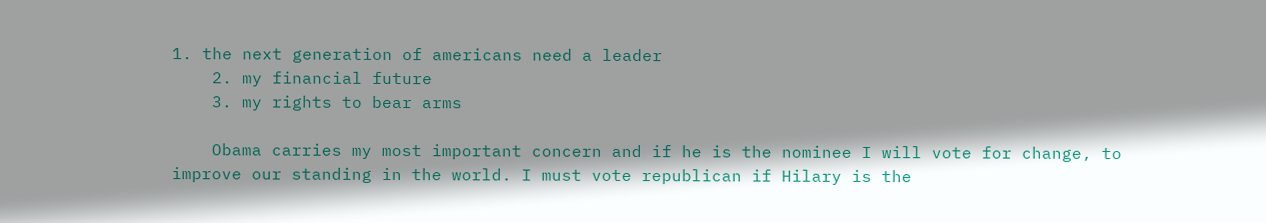1. the next generation of americans need a leader
    2. my financial future
    3. my rights to bear arms

    Obama carries my most important concern and if he is the nominee I will vote for change, to improve our standing in the world. I must vote republican if Hilary is the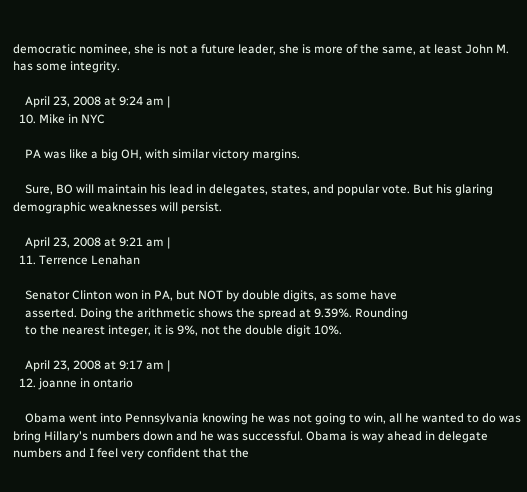democratic nominee, she is not a future leader, she is more of the same, at least John M. has some integrity.

    April 23, 2008 at 9:24 am |
  10. Mike in NYC

    PA was like a big OH, with similar victory margins.

    Sure, BO will maintain his lead in delegates, states, and popular vote. But his glaring demographic weaknesses will persist.

    April 23, 2008 at 9:21 am |
  11. Terrence Lenahan

    Senator Clinton won in PA, but NOT by double digits, as some have
    asserted. Doing the arithmetic shows the spread at 9.39%. Rounding
    to the nearest integer, it is 9%, not the double digit 10%.

    April 23, 2008 at 9:17 am |
  12. joanne in ontario

    Obama went into Pennsylvania knowing he was not going to win, all he wanted to do was bring Hillary's numbers down and he was successful. Obama is way ahead in delegate numbers and I feel very confident that the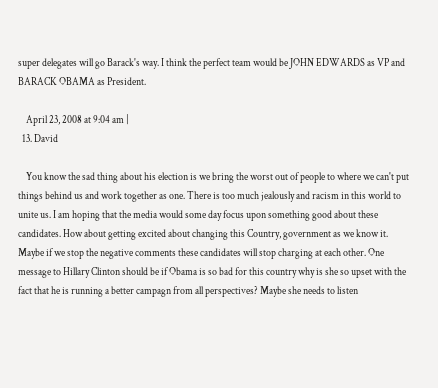super delegates will go Barack's way. I think the perfect team would be JOHN EDWARDS as VP and BARACK OBAMA as President.

    April 23, 2008 at 9:04 am |
  13. David

    You know the sad thing about his election is we bring the worst out of people to where we can't put things behind us and work together as one. There is too much jealously and racism in this world to unite us. I am hoping that the media would some day focus upon something good about these candidates. How about getting excited about changing this Country, government as we know it. Maybe if we stop the negative comments these candidates will stop charging at each other. One message to Hillary Clinton should be if Obama is so bad for this country why is she so upset with the fact that he is running a better campagn from all perspectives? Maybe she needs to listen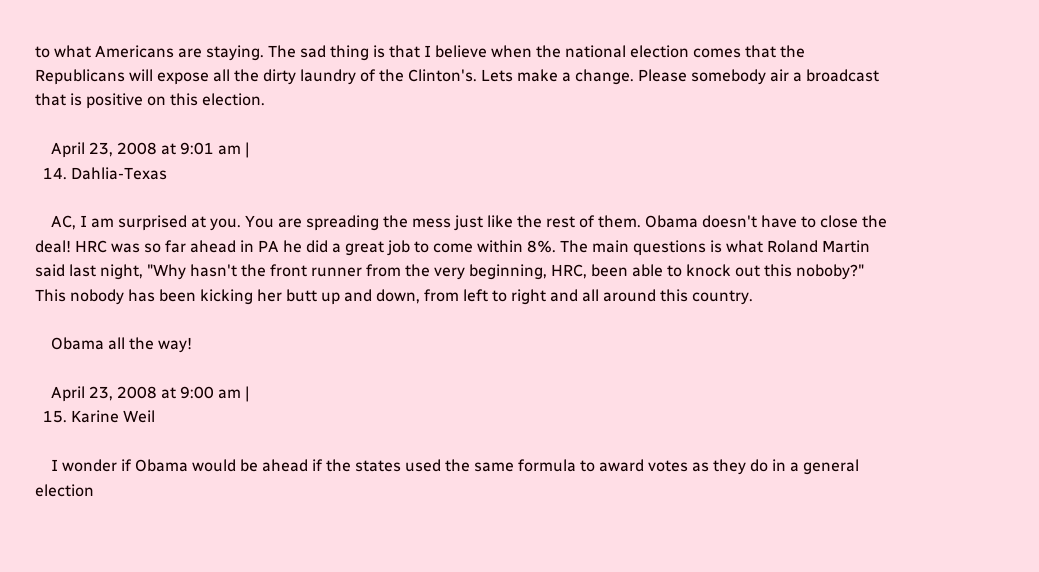to what Americans are staying. The sad thing is that I believe when the national election comes that the Republicans will expose all the dirty laundry of the Clinton's. Lets make a change. Please somebody air a broadcast that is positive on this election.

    April 23, 2008 at 9:01 am |
  14. Dahlia-Texas

    AC, I am surprised at you. You are spreading the mess just like the rest of them. Obama doesn't have to close the deal! HRC was so far ahead in PA he did a great job to come within 8%. The main questions is what Roland Martin said last night, "Why hasn't the front runner from the very beginning, HRC, been able to knock out this noboby?" This nobody has been kicking her butt up and down, from left to right and all around this country.

    Obama all the way!

    April 23, 2008 at 9:00 am |
  15. Karine Weil

    I wonder if Obama would be ahead if the states used the same formula to award votes as they do in a general election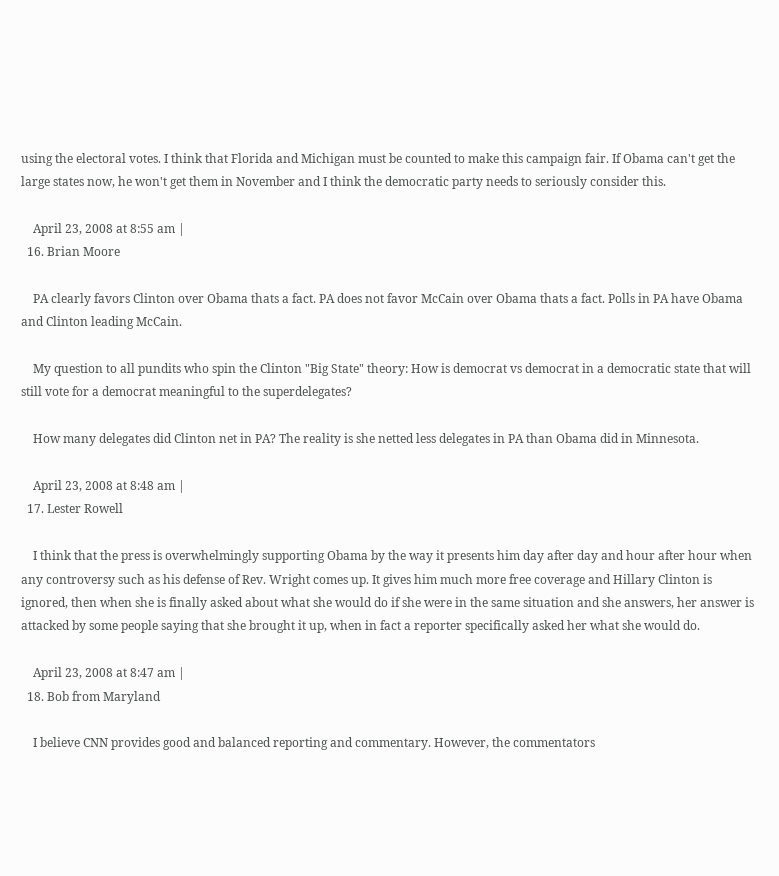using the electoral votes. I think that Florida and Michigan must be counted to make this campaign fair. If Obama can't get the large states now, he won't get them in November and I think the democratic party needs to seriously consider this.

    April 23, 2008 at 8:55 am |
  16. Brian Moore

    PA clearly favors Clinton over Obama thats a fact. PA does not favor McCain over Obama thats a fact. Polls in PA have Obama and Clinton leading McCain.

    My question to all pundits who spin the Clinton "Big State" theory: How is democrat vs democrat in a democratic state that will still vote for a democrat meaningful to the superdelegates?

    How many delegates did Clinton net in PA? The reality is she netted less delegates in PA than Obama did in Minnesota.

    April 23, 2008 at 8:48 am |
  17. Lester Rowell

    I think that the press is overwhelmingly supporting Obama by the way it presents him day after day and hour after hour when any controversy such as his defense of Rev. Wright comes up. It gives him much more free coverage and Hillary Clinton is ignored, then when she is finally asked about what she would do if she were in the same situation and she answers, her answer is attacked by some people saying that she brought it up, when in fact a reporter specifically asked her what she would do.

    April 23, 2008 at 8:47 am |
  18. Bob from Maryland

    I believe CNN provides good and balanced reporting and commentary. However, the commentators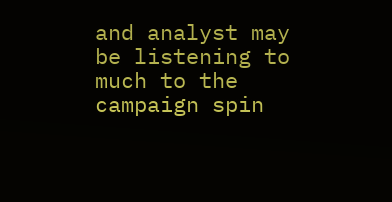and analyst may be listening to much to the campaign spin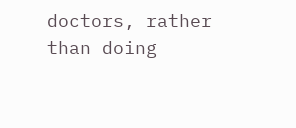doctors, rather than doing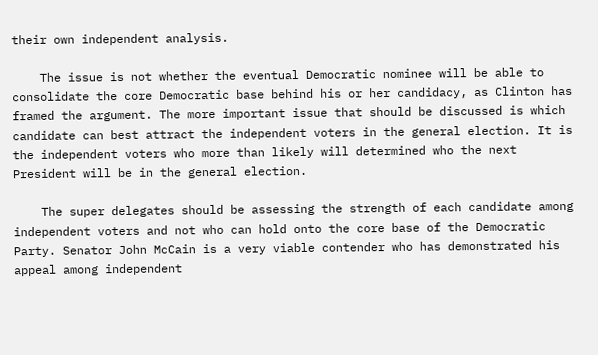their own independent analysis.

    The issue is not whether the eventual Democratic nominee will be able to consolidate the core Democratic base behind his or her candidacy, as Clinton has framed the argument. The more important issue that should be discussed is which candidate can best attract the independent voters in the general election. It is the independent voters who more than likely will determined who the next President will be in the general election.

    The super delegates should be assessing the strength of each candidate among independent voters and not who can hold onto the core base of the Democratic Party. Senator John McCain is a very viable contender who has demonstrated his appeal among independent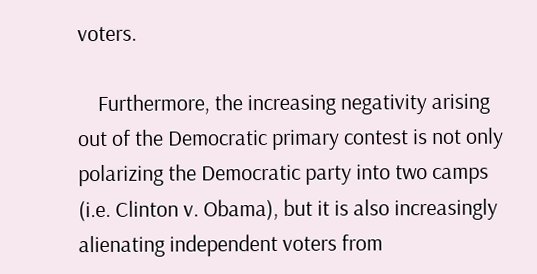voters.

    Furthermore, the increasing negativity arising out of the Democratic primary contest is not only polarizing the Democratic party into two camps (i.e. Clinton v. Obama), but it is also increasingly alienating independent voters from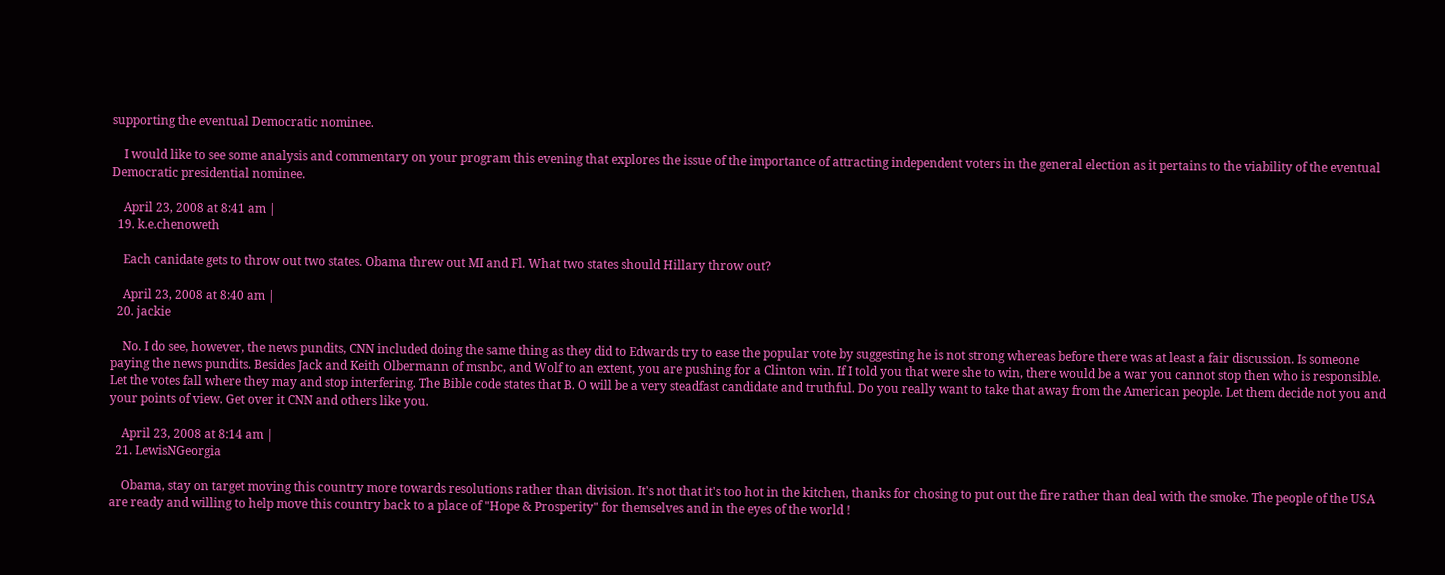supporting the eventual Democratic nominee.

    I would like to see some analysis and commentary on your program this evening that explores the issue of the importance of attracting independent voters in the general election as it pertains to the viability of the eventual Democratic presidential nominee.

    April 23, 2008 at 8:41 am |
  19. k.e.chenoweth

    Each canidate gets to throw out two states. Obama threw out MI and Fl. What two states should Hillary throw out?

    April 23, 2008 at 8:40 am |
  20. jackie

    No. I do see, however, the news pundits, CNN included doing the same thing as they did to Edwards try to ease the popular vote by suggesting he is not strong whereas before there was at least a fair discussion. Is someone paying the news pundits. Besides Jack and Keith Olbermann of msnbc, and Wolf to an extent, you are pushing for a Clinton win. If I told you that were she to win, there would be a war you cannot stop then who is responsible. Let the votes fall where they may and stop interfering. The Bible code states that B. O will be a very steadfast candidate and truthful. Do you really want to take that away from the American people. Let them decide not you and your points of view. Get over it CNN and others like you.

    April 23, 2008 at 8:14 am |
  21. LewisNGeorgia

    Obama, stay on target moving this country more towards resolutions rather than division. It's not that it's too hot in the kitchen, thanks for chosing to put out the fire rather than deal with the smoke. The people of the USA are ready and willing to help move this country back to a place of "Hope & Prosperity" for themselves and in the eyes of the world !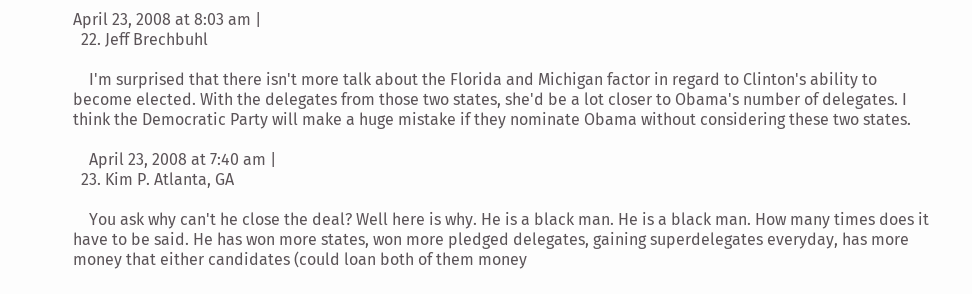April 23, 2008 at 8:03 am |
  22. Jeff Brechbuhl

    I'm surprised that there isn't more talk about the Florida and Michigan factor in regard to Clinton's ability to become elected. With the delegates from those two states, she'd be a lot closer to Obama's number of delegates. I think the Democratic Party will make a huge mistake if they nominate Obama without considering these two states.

    April 23, 2008 at 7:40 am |
  23. Kim P. Atlanta, GA

    You ask why can't he close the deal? Well here is why. He is a black man. He is a black man. How many times does it have to be said. He has won more states, won more pledged delegates, gaining superdelegates everyday, has more money that either candidates (could loan both of them money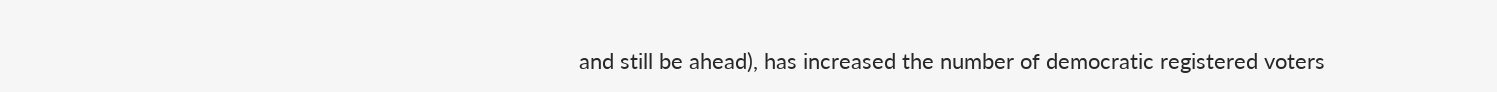and still be ahead), has increased the number of democratic registered voters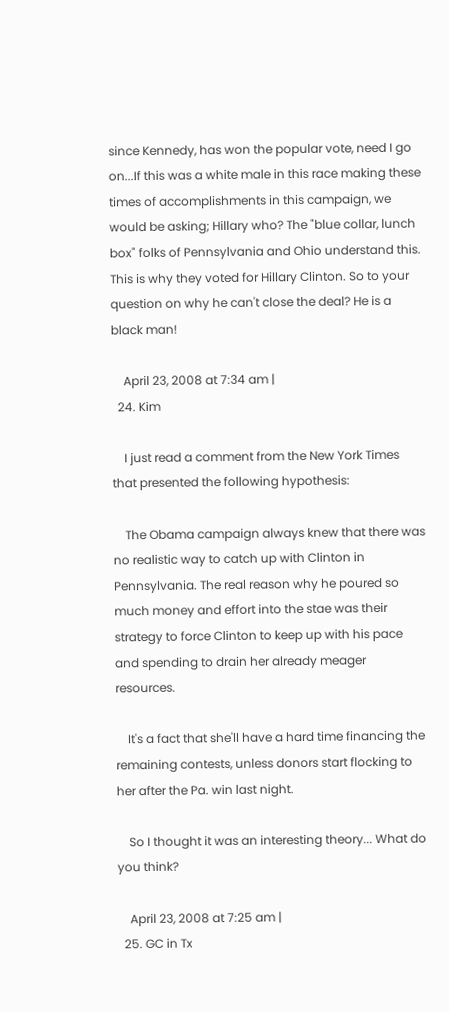since Kennedy, has won the popular vote, need I go on...If this was a white male in this race making these times of accomplishments in this campaign, we would be asking; Hillary who? The "blue collar, lunch box" folks of Pennsylvania and Ohio understand this. This is why they voted for Hillary Clinton. So to your question on why he can't close the deal? He is a black man!

    April 23, 2008 at 7:34 am |
  24. Kim

    I just read a comment from the New York Times that presented the following hypothesis:

    The Obama campaign always knew that there was no realistic way to catch up with Clinton in Pennsylvania. The real reason why he poured so much money and effort into the stae was their strategy to force Clinton to keep up with his pace and spending to drain her already meager resources.

    It's a fact that she'll have a hard time financing the remaining contests, unless donors start flocking to her after the Pa. win last night.

    So I thought it was an interesting theory... What do you think?

    April 23, 2008 at 7:25 am |
  25. GC in Tx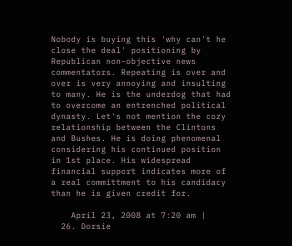Nobody is buying this 'why can't he close the deal' positioning by Republican non-objective news commentators. Repeating is over and over is very annoying and insulting to many. He is the underdog that had to overcome an entrenched political dynasty. Let's not mention the cozy relationship between the Clintons and Bushes. He is doing phenomenal considering his continued position in 1st place. His widespread financial support indicates more of a real committment to his candidacy than he is given credit for.

    April 23, 2008 at 7:20 am |
  26. Dorsie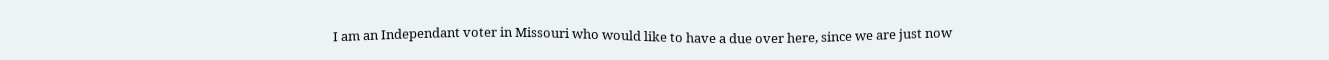I am an Independant voter in Missouri who would like to have a due over here, since we are just now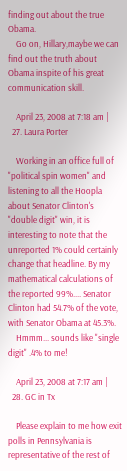finding out about the true Obama.
    Go on, Hillary,maybe we can find out the truth about Obama inspite of his great communication skill.

    April 23, 2008 at 7:18 am |
  27. Laura Porter

    Working in an office full of "political spin women" and listening to all the Hoopla about Senator Clinton's "double digit" win, it is interesting to note that the unreported 1% could certainly change that headline. By my mathematical calculations of the reported 99%.... Senator Clinton had 54.7% of the vote, with Senator Obama at 45.3%.
    Hmmm... sounds like "single digit" .4% to me!

    April 23, 2008 at 7:17 am |
  28. GC in Tx

    Please explain to me how exit polls in Pennsylvania is representative of the rest of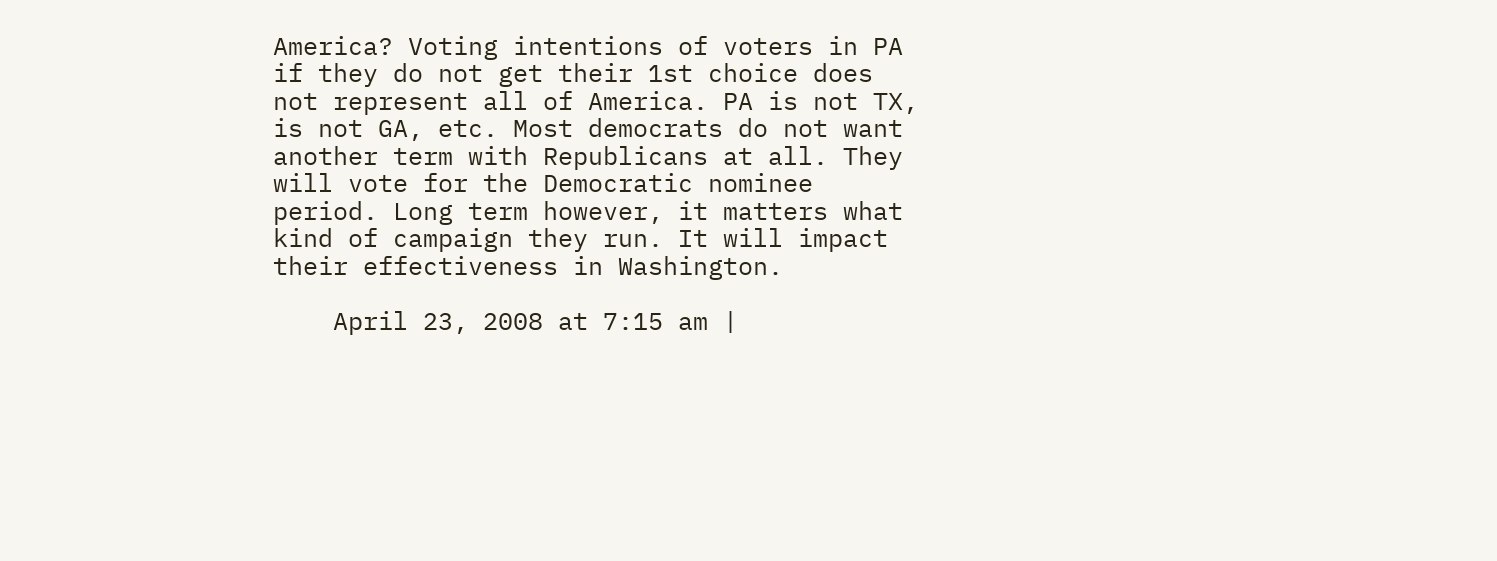America? Voting intentions of voters in PA if they do not get their 1st choice does not represent all of America. PA is not TX, is not GA, etc. Most democrats do not want another term with Republicans at all. They will vote for the Democratic nominee period. Long term however, it matters what kind of campaign they run. It will impact their effectiveness in Washington.

    April 23, 2008 at 7:15 am |